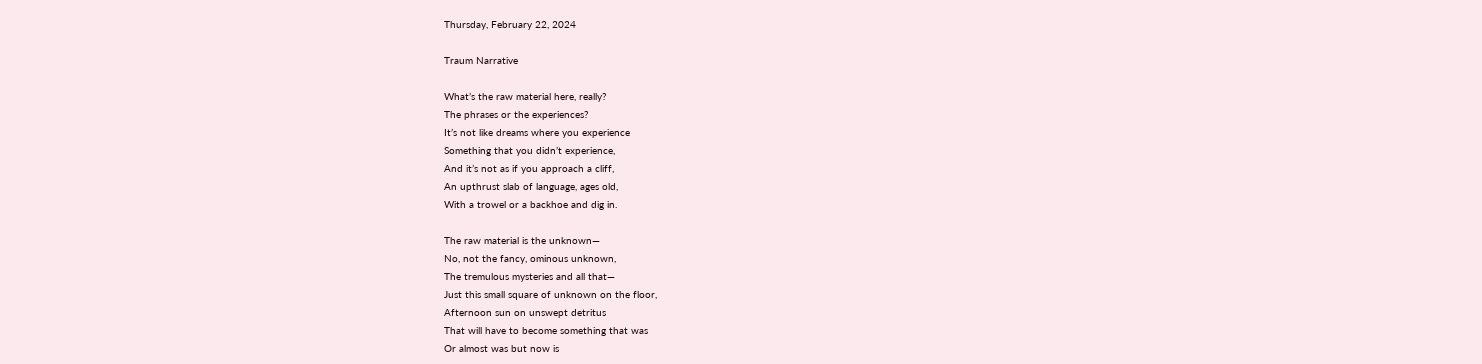Thursday, February 22, 2024

Traum Narrative

What’s the raw material here, really?
The phrases or the experiences?
It’s not like dreams where you experience
Something that you didn’t experience,
And it’s not as if you approach a cliff,
An upthrust slab of language, ages old,
With a trowel or a backhoe and dig in.

The raw material is the unknown—
No, not the fancy, ominous unknown,
The tremulous mysteries and all that—
Just this small square of unknown on the floor,
Afternoon sun on unswept detritus
That will have to become something that was
Or almost was but now is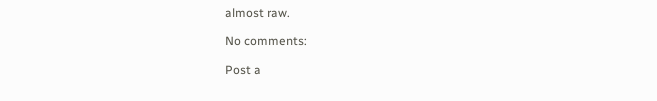almost raw.

No comments:

Post a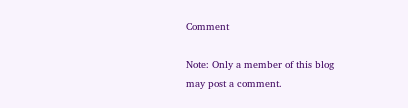Comment

Note: Only a member of this blog may post a comment.